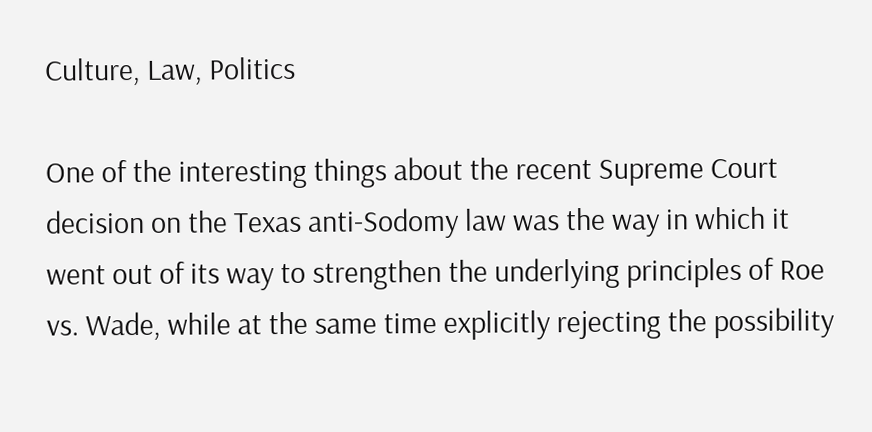Culture, Law, Politics

One of the interesting things about the recent Supreme Court decision on the Texas anti-Sodomy law was the way in which it went out of its way to strengthen the underlying principles of Roe vs. Wade, while at the same time explicitly rejecting the possibility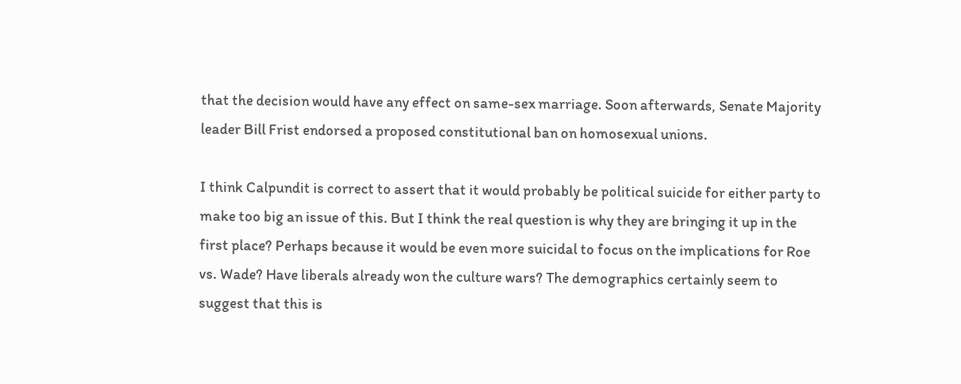that the decision would have any effect on same-sex marriage. Soon afterwards, Senate Majority leader Bill Frist endorsed a proposed constitutional ban on homosexual unions.

I think Calpundit is correct to assert that it would probably be political suicide for either party to make too big an issue of this. But I think the real question is why they are bringing it up in the first place? Perhaps because it would be even more suicidal to focus on the implications for Roe vs. Wade? Have liberals already won the culture wars? The demographics certainly seem to suggest that this is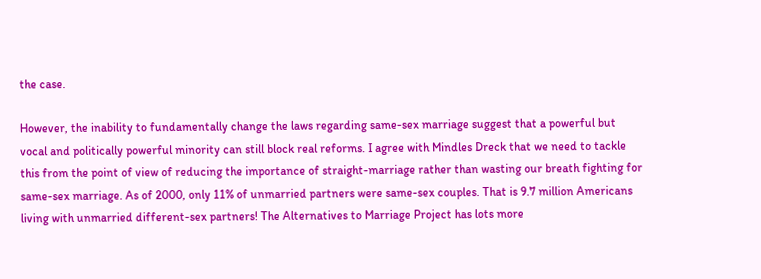the case.

However, the inability to fundamentally change the laws regarding same-sex marriage suggest that a powerful but vocal and politically powerful minority can still block real reforms. I agree with Mindles Dreck that we need to tackle this from the point of view of reducing the importance of straight-marriage rather than wasting our breath fighting for same-sex marriage. As of 2000, only 11% of unmarried partners were same-sex couples. That is 9.7 million Americans living with unmarried different-sex partners! The Alternatives to Marriage Project has lots more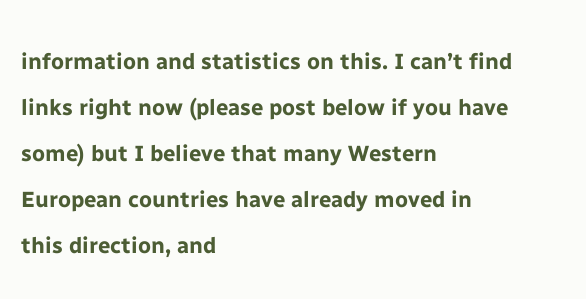information and statistics on this. I can’t find links right now (please post below if you have some) but I believe that many Western European countries have already moved in this direction, and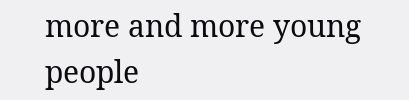more and more young people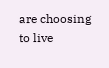are choosing to live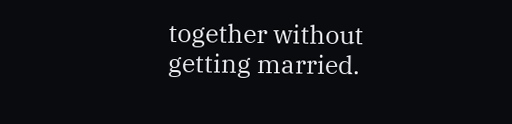together without getting married.